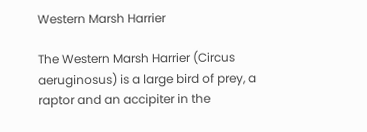Western Marsh Harrier

The Western Marsh Harrier (Circus aeruginosus) is a large bird of prey, a raptor and an accipiter in the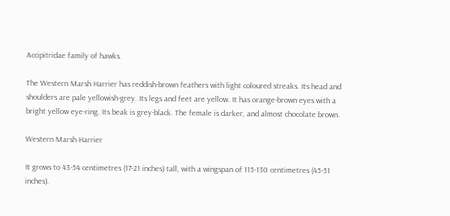Accipitridae family of hawks.

The Western Marsh Harrier has reddish-brown feathers with light coloured streaks. Its head and shoulders are pale yellowish-grey. Its legs and feet are yellow. It has orange-brown eyes with a bright yellow eye-ring. Its beak is grey-black. The female is darker, and almost chocolate brown.

Western Marsh Harrier

It grows to 43-54 centimetres (17-21 inches) tall, with a wingspan of 115-130 centimetres (45-51 inches).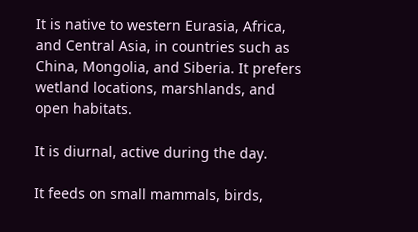It is native to western Eurasia, Africa, and Central Asia, in countries such as China, Mongolia, and Siberia. It prefers wetland locations, marshlands, and open habitats.

It is diurnal, active during the day.

It feeds on small mammals, birds,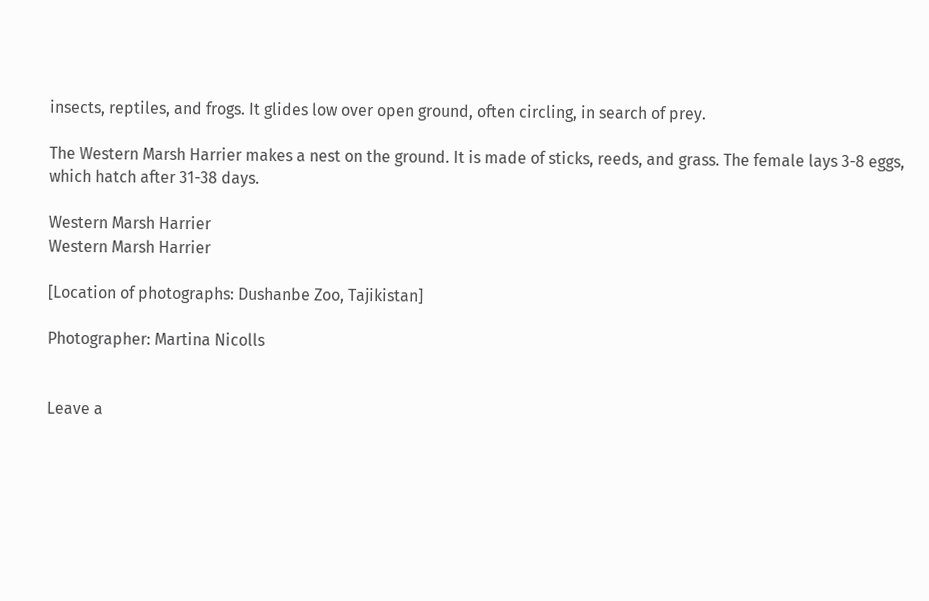insects, reptiles, and frogs. It glides low over open ground, often circling, in search of prey.

The Western Marsh Harrier makes a nest on the ground. It is made of sticks, reeds, and grass. The female lays 3-8 eggs, which hatch after 31-38 days.

Western Marsh Harrier
Western Marsh Harrier

[Location of photographs: Dushanbe Zoo, Tajikistan]

Photographer: Martina Nicolls


Leave a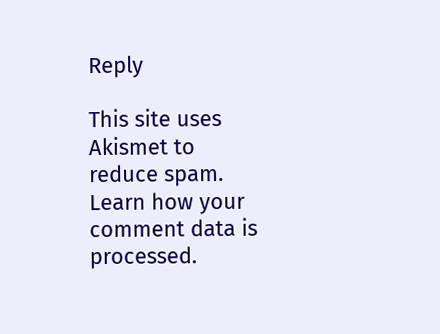Reply

This site uses Akismet to reduce spam. Learn how your comment data is processed.